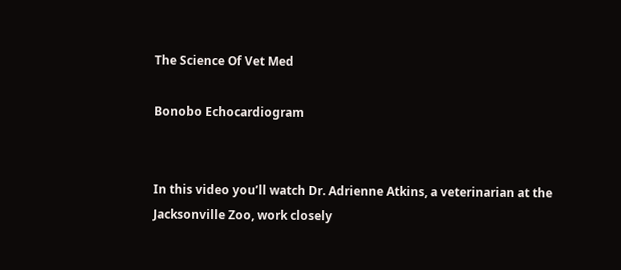The Science Of Vet Med

Bonobo Echocardiogram


In this video you’ll watch Dr. Adrienne Atkins, a veterinarian at the Jacksonville Zoo, work closely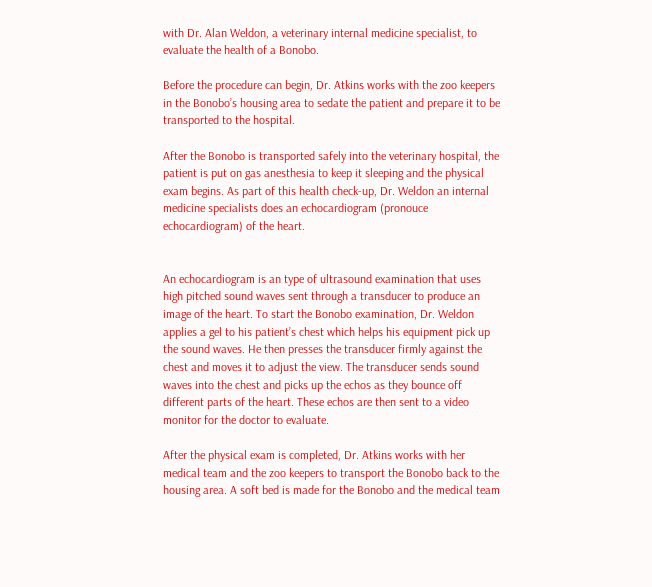with Dr. Alan Weldon, a veterinary internal medicine specialist, to evaluate the health of a Bonobo.

Before the procedure can begin, Dr. Atkins works with the zoo keepers in the Bonobo’s housing area to sedate the patient and prepare it to be transported to the hospital.

After the Bonobo is transported safely into the veterinary hospital, the patient is put on gas anesthesia to keep it sleeping and the physical exam begins. As part of this health check-up, Dr. Weldon an internal medicine specialists does an echocardiogram (pronouce echocardiogram) of the heart.


An echocardiogram is an type of ultrasound examination that uses high pitched sound waves sent through a transducer to produce an image of the heart. To start the Bonobo examination, Dr. Weldon applies a gel to his patient’s chest which helps his equipment pick up the sound waves. He then presses the transducer firmly against the chest and moves it to adjust the view. The transducer sends sound waves into the chest and picks up the echos as they bounce off different parts of the heart. These echos are then sent to a video monitor for the doctor to evaluate.

After the physical exam is completed, Dr. Atkins works with her medical team and the zoo keepers to transport the Bonobo back to the housing area. A soft bed is made for the Bonobo and the medical team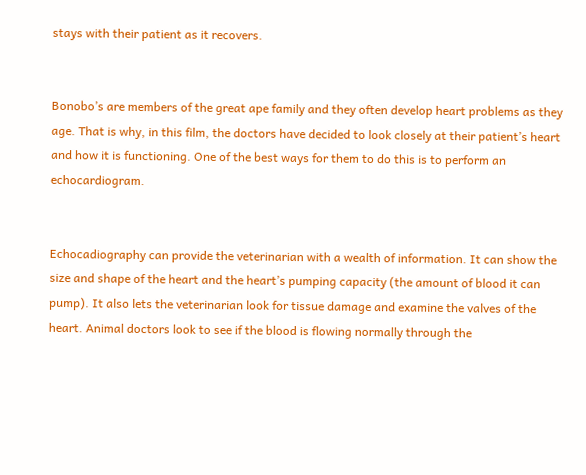stays with their patient as it recovers.


Bonobo’s are members of the great ape family and they often develop heart problems as they age. That is why, in this film, the doctors have decided to look closely at their patient’s heart and how it is functioning. One of the best ways for them to do this is to perform an echocardiogram.


Echocadiography can provide the veterinarian with a wealth of information. It can show the size and shape of the heart and the heart’s pumping capacity (the amount of blood it can pump). It also lets the veterinarian look for tissue damage and examine the valves of the heart. Animal doctors look to see if the blood is flowing normally through the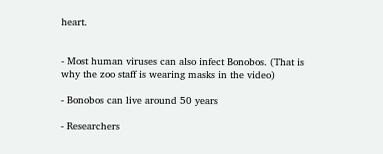heart.


- Most human viruses can also infect Bonobos. (That is why the zoo staff is wearing masks in the video)

- Bonobos can live around 50 years

- Researchers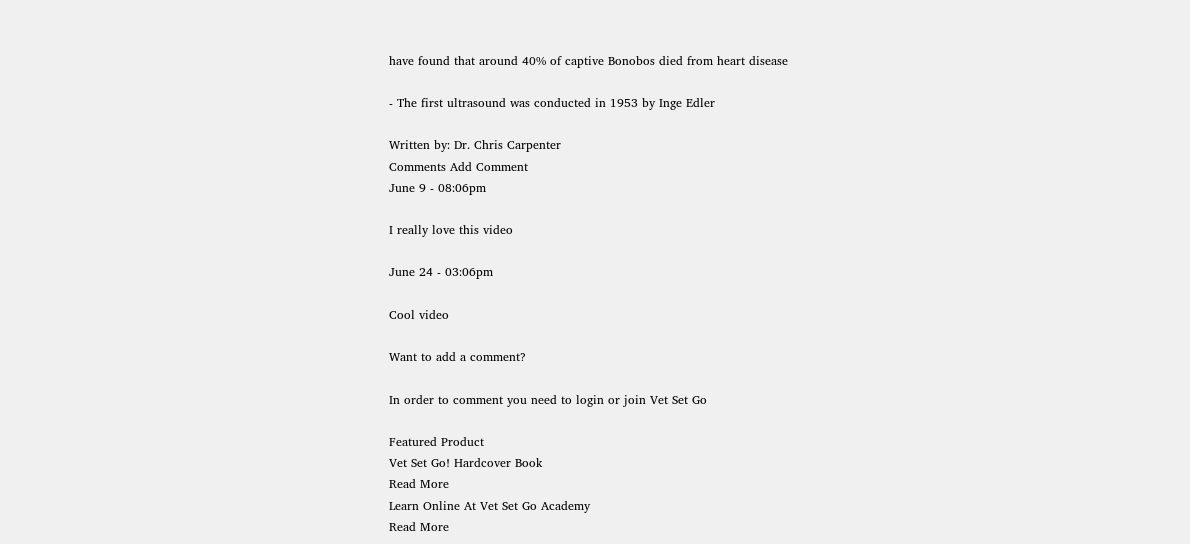have found that around 40% of captive Bonobos died from heart disease

- The first ultrasound was conducted in 1953 by Inge Edler

Written by: Dr. Chris Carpenter
Comments Add Comment
June 9 - 08:06pm

I really love this video

June 24 - 03:06pm

Cool video

Want to add a comment?

In order to comment you need to login or join Vet Set Go

Featured Product
Vet Set Go! Hardcover Book
Read More
Learn Online At Vet Set Go Academy
Read More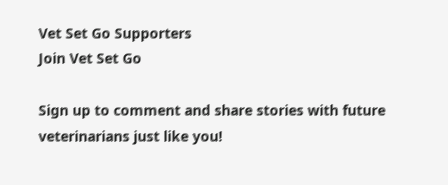Vet Set Go Supporters
Join Vet Set Go

Sign up to comment and share stories with future veterinarians just like you!